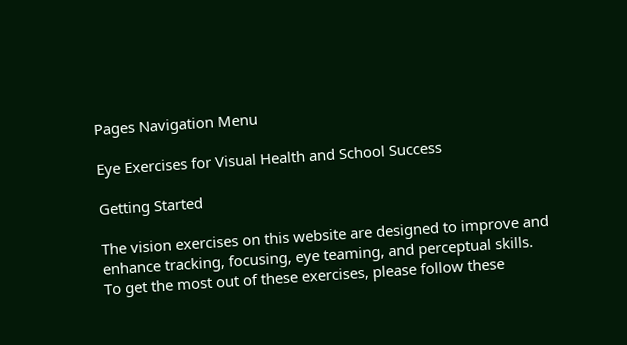Pages Navigation Menu

Eye Exercises for Visual Health and School Success

Getting Started

The vision exercises on this website are designed to improve and enhance tracking, focusing, eye teaming, and perceptual skills.  To get the most out of these exercises, please follow these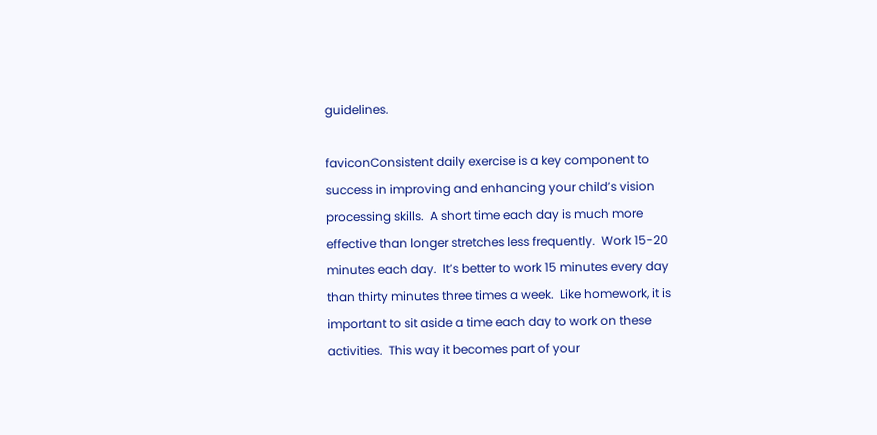guidelines.

faviconConsistent daily exercise is a key component to success in improving and enhancing your child’s vision processing skills.  A short time each day is much more effective than longer stretches less frequently.  Work 15-20 minutes each day.  It’s better to work 15 minutes every day than thirty minutes three times a week.  Like homework, it is important to sit aside a time each day to work on these activities.  This way it becomes part of your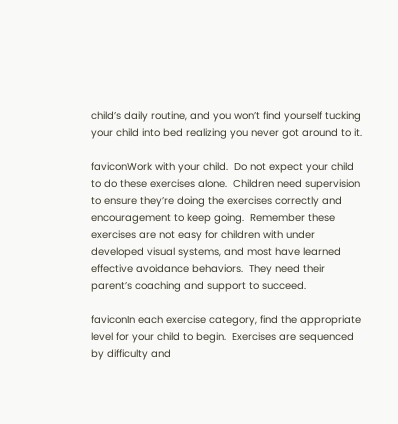child’s daily routine, and you won’t find yourself tucking your child into bed realizing you never got around to it.

faviconWork with your child.  Do not expect your child to do these exercises alone.  Children need supervision to ensure they’re doing the exercises correctly and encouragement to keep going.  Remember these exercises are not easy for children with under developed visual systems, and most have learned effective avoidance behaviors.  They need their parent’s coaching and support to succeed.

faviconIn each exercise category, find the appropriate level for your child to begin.  Exercises are sequenced by difficulty and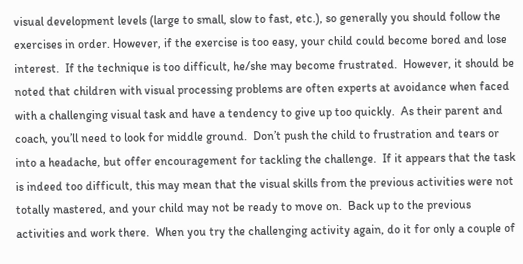visual development levels (large to small, slow to fast, etc.), so generally you should follow the exercises in order. However, if the exercise is too easy, your child could become bored and lose interest.  If the technique is too difficult, he/she may become frustrated.  However, it should be noted that children with visual processing problems are often experts at avoidance when faced with a challenging visual task and have a tendency to give up too quickly.  As their parent and coach, you’ll need to look for middle ground.  Don’t push the child to frustration and tears or into a headache, but offer encouragement for tackling the challenge.  If it appears that the task is indeed too difficult, this may mean that the visual skills from the previous activities were not totally mastered, and your child may not be ready to move on.  Back up to the previous activities and work there.  When you try the challenging activity again, do it for only a couple of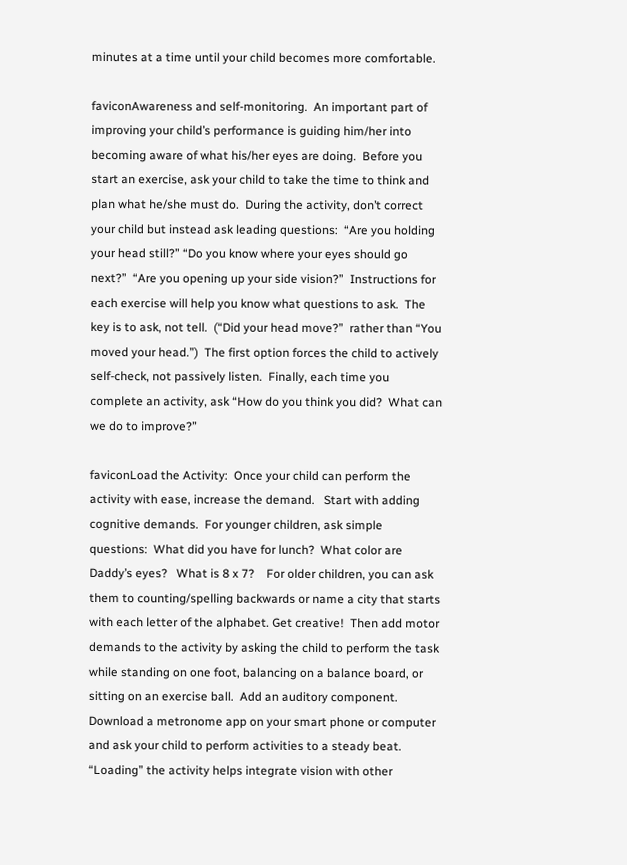minutes at a time until your child becomes more comfortable.

faviconAwareness and self-monitoring.  An important part of improving your child’s performance is guiding him/her into becoming aware of what his/her eyes are doing.  Before you start an exercise, ask your child to take the time to think and plan what he/she must do.  During the activity, don’t correct your child but instead ask leading questions:  “Are you holding your head still?” “Do you know where your eyes should go next?”  “Are you opening up your side vision?”  Instructions for each exercise will help you know what questions to ask.  The key is to ask, not tell.  (“Did your head move?”  rather than “You moved your head.”)  The first option forces the child to actively self-check, not passively listen.  Finally, each time you complete an activity, ask “How do you think you did?  What can we do to improve?”

faviconLoad the Activity:  Once your child can perform the activity with ease, increase the demand.   Start with adding cognitive demands.  For younger children, ask simple questions:  What did you have for lunch?  What color are Daddy’s eyes?   What is 8 x 7?    For older children, you can ask them to counting/spelling backwards or name a city that starts with each letter of the alphabet. Get creative!  Then add motor demands to the activity by asking the child to perform the task while standing on one foot, balancing on a balance board, or sitting on an exercise ball.  Add an auditory component. Download a metronome app on your smart phone or computer and ask your child to perform activities to a steady beat.   “Loading” the activity helps integrate vision with other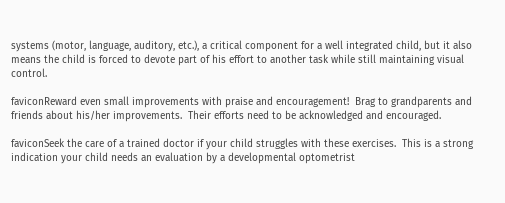systems (motor, language, auditory, etc.), a critical component for a well integrated child, but it also means the child is forced to devote part of his effort to another task while still maintaining visual control.

faviconReward even small improvements with praise and encouragement!  Brag to grandparents and friends about his/her improvements.  Their efforts need to be acknowledged and encouraged.

faviconSeek the care of a trained doctor if your child struggles with these exercises.  This is a strong indication your child needs an evaluation by a developmental optometrist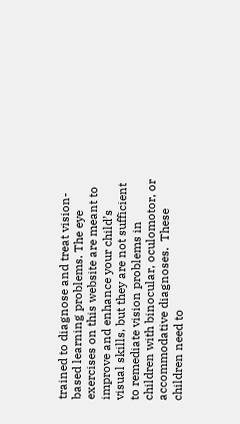trained to diagnose and treat vision-based learning problems. The eye exercises on this website are meant to improve and enhance your child’s visual skills, but they are not sufficient to remediate vision problems in children with binocular, oculomotor, or accommodative diagnoses.  These children need to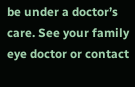be under a doctor’s care. See your family eye doctor or contact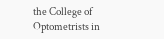the College of Optometrists in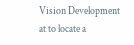Vision Development at to locate a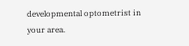developmental optometrist in your area.